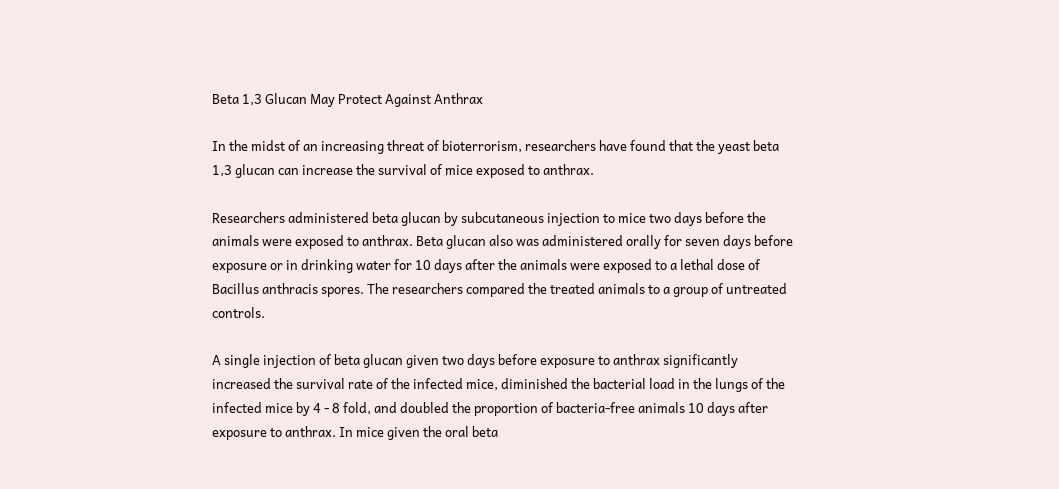Beta 1,3 Glucan May Protect Against Anthrax

In the midst of an increasing threat of bioterrorism, researchers have found that the yeast beta 1,3 glucan can increase the survival of mice exposed to anthrax.

Researchers administered beta glucan by subcutaneous injection to mice two days before the animals were exposed to anthrax. Beta glucan also was administered orally for seven days before exposure or in drinking water for 10 days after the animals were exposed to a lethal dose of Bacillus anthracis spores. The researchers compared the treated animals to a group of untreated controls.

A single injection of beta glucan given two days before exposure to anthrax significantly increased the survival rate of the infected mice, diminished the bacterial load in the lungs of the infected mice by 4 - 8 fold, and doubled the proportion of bacteria-free animals 10 days after exposure to anthrax. In mice given the oral beta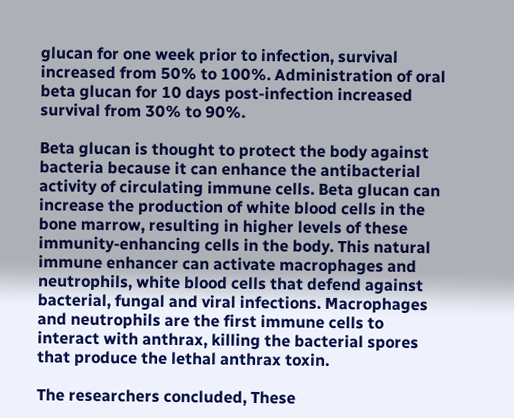glucan for one week prior to infection, survival increased from 50% to 100%. Administration of oral beta glucan for 10 days post-infection increased survival from 30% to 90%.

Beta glucan is thought to protect the body against bacteria because it can enhance the antibacterial activity of circulating immune cells. Beta glucan can increase the production of white blood cells in the bone marrow, resulting in higher levels of these immunity-enhancing cells in the body. This natural immune enhancer can activate macrophages and neutrophils, white blood cells that defend against bacterial, fungal and viral infections. Macrophages and neutrophils are the first immune cells to interact with anthrax, killing the bacterial spores that produce the lethal anthrax toxin.

The researchers concluded, These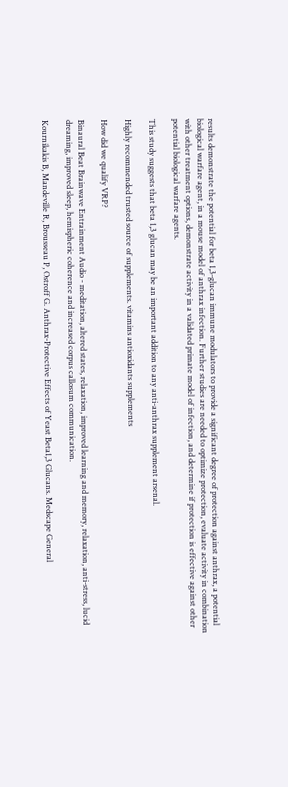results demonstrate the potential for beta 1,3-glucan immune modulators to provide a significant degree of protection against anthrax, a potential biological warfare agent, in a mouse model of anthrax infection. Further studies are needed to optimize protection, evaluate activity in combination with other treatment options, demonstrate activity in a validated primate model of infection, and determine if protection is effective against other potential biological warfare agents.

This study suggests that beta 1,3 glucan may be an important addition to any anti-anthrax supplement arsenal.

Highly recommended trusted source of supplements. vitamins antioxidants supplements

How did we qualify VRP?

Binaural Beat Brainwave Entrainment Audio - meditation, altered states, relaxation, improved learning and memory, relaxation, anti-stress, lucid dreaming, improved sleep, hemispheric coherence and increased corpus callosum communication.

Kournikakis B, Mandeville R, Brousseau P, Ostroff G. Anthrax-Protective Effects of Yeast Beta1,3 Glucans. Medscape General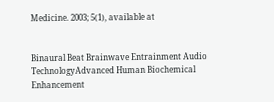Medicine. 2003; 5(1), available at


Binaural Beat Brainwave Entrainment Audio TechnologyAdvanced Human Biochemical Enhancement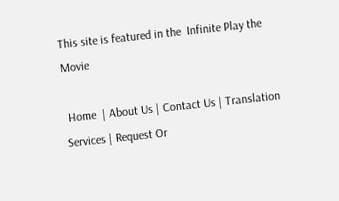This site is featured in the  Infinite Play the Movie

 Home  | About Us | Contact Us | Translation Services | Request Or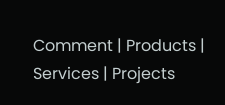Comment | Products | Services | Projects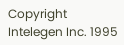Copyright  Intelegen Inc. 1995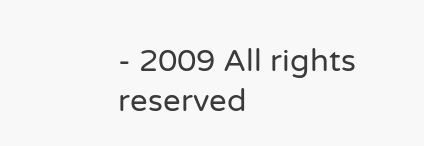- 2009 All rights reserved